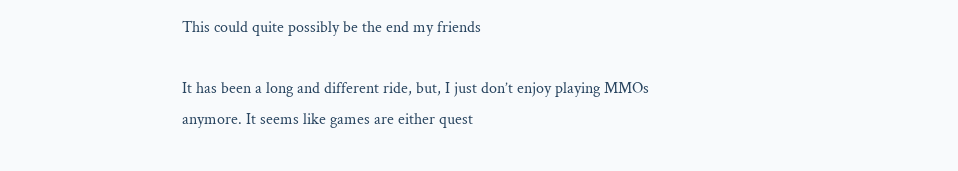This could quite possibly be the end my friends

It has been a long and different ride, but, I just don’t enjoy playing MMOs anymore. It seems like games are either quest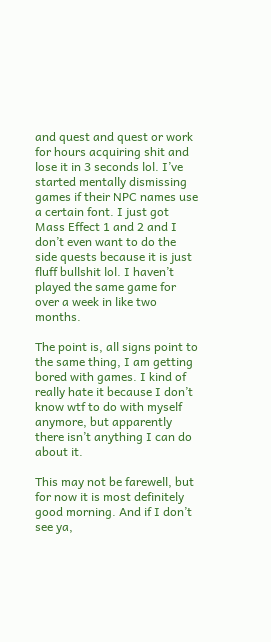and quest and quest or work for hours acquiring shit and lose it in 3 seconds lol. I’ve started mentally dismissing games if their NPC names use a certain font. I just got Mass Effect 1 and 2 and I don’t even want to do the side quests because it is just fluff bullshit lol. I haven’t played the same game for over a week in like two months.

The point is, all signs point to the same thing, I am getting bored with games. I kind of really hate it because I don’t know wtf to do with myself anymore, but apparently there isn’t anything I can do about it.

This may not be farewell, but for now it is most definitely good morning. And if I don’t see ya,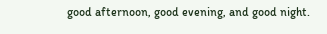good afternoon, good evening, and good night.